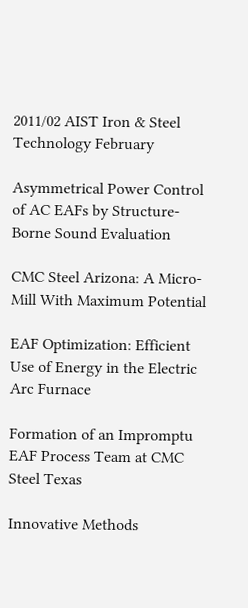2011/02 AIST Iron & Steel Technology February

Asymmetrical Power Control of AC EAFs by Structure-Borne Sound Evaluation

CMC Steel Arizona: A Micro-Mill With Maximum Potential

EAF Optimization: Efficient Use of Energy in the Electric Arc Furnace

Formation of an Impromptu EAF Process Team at CMC Steel Texas

Innovative Methods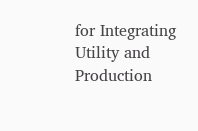for Integrating Utility and Production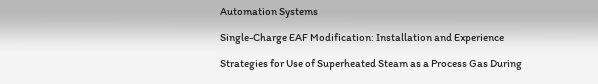Automation Systems

Single-Charge EAF Modification: Installation and Experience

Strategies for Use of Superheated Steam as a Process Gas During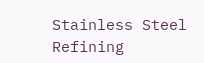Stainless Steel Refining